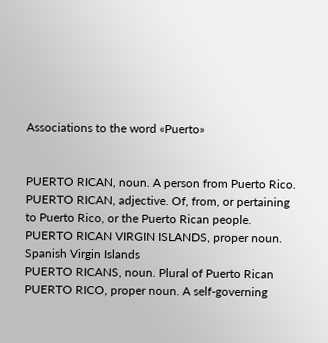Associations to the word «Puerto»


PUERTO RICAN, noun. A person from Puerto Rico.
PUERTO RICAN, adjective. Of, from, or pertaining to Puerto Rico, or the Puerto Rican people.
PUERTO RICAN VIRGIN ISLANDS, proper noun. Spanish Virgin Islands
PUERTO RICANS, noun. Plural of Puerto Rican
PUERTO RICO, proper noun. A self-governing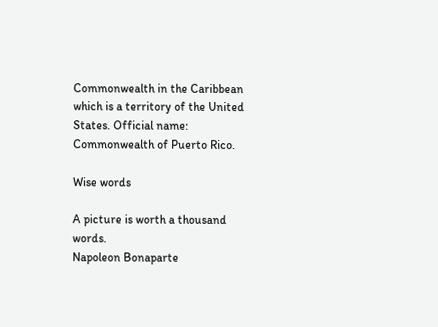Commonwealth in the Caribbean which is a territory of the United States. Official name: Commonwealth of Puerto Rico.

Wise words

A picture is worth a thousand words.
Napoleon Bonaparte